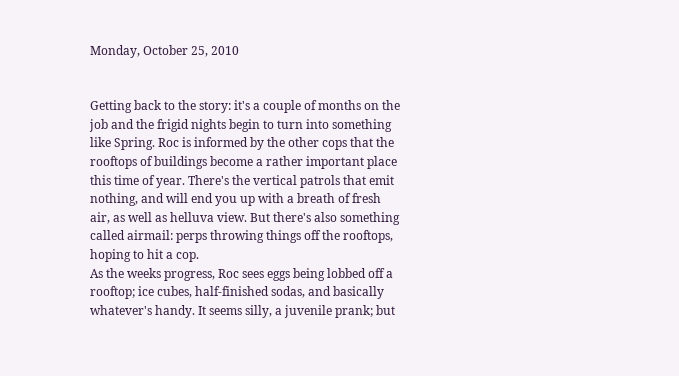Monday, October 25, 2010


Getting back to the story: it's a couple of months on the job and the frigid nights begin to turn into something like Spring. Roc is informed by the other cops that the rooftops of buildings become a rather important place this time of year. There's the vertical patrols that emit nothing, and will end you up with a breath of fresh air, as well as helluva view. But there's also something called airmail: perps throwing things off the rooftops, hoping to hit a cop.
As the weeks progress, Roc sees eggs being lobbed off a rooftop; ice cubes, half-finished sodas, and basically whatever's handy. It seems silly, a juvenile prank; but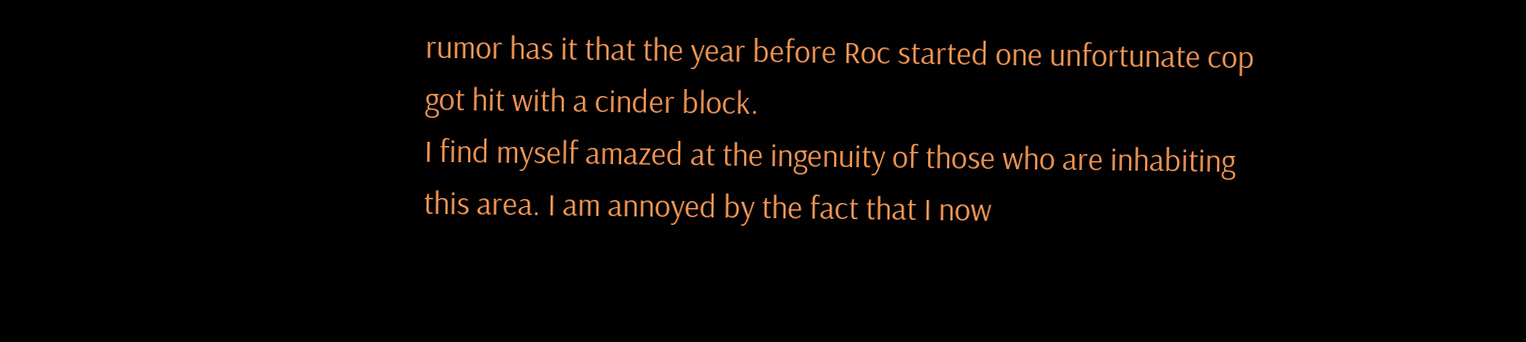rumor has it that the year before Roc started one unfortunate cop got hit with a cinder block.
I find myself amazed at the ingenuity of those who are inhabiting this area. I am annoyed by the fact that I now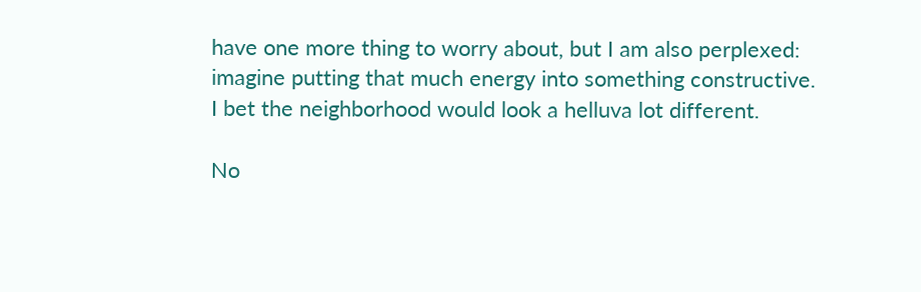have one more thing to worry about, but I am also perplexed: imagine putting that much energy into something constructive.
I bet the neighborhood would look a helluva lot different.

No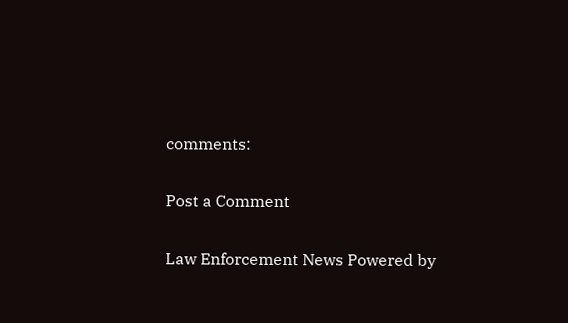comments:

Post a Comment

Law Enforcement News Powered by